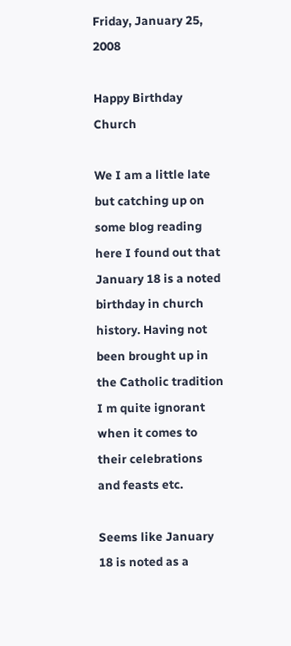Friday, January 25, 2008

Happy Birthday Church

We I am a little late but catching up on some blog reading here I found out that January 18 is a noted birthday in church history. Having not been brought up in the Catholic tradition I m quite ignorant when it comes to their celebrations and feasts etc.

Seems like January 18 is noted as a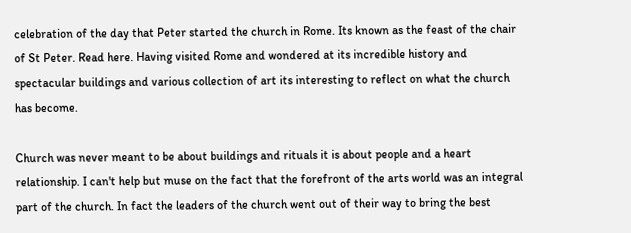celebration of the day that Peter started the church in Rome. Its known as the feast of the chair of St Peter. Read here. Having visited Rome and wondered at its incredible history and spectacular buildings and various collection of art its interesting to reflect on what the church has become.

Church was never meant to be about buildings and rituals it is about people and a heart relationship. I can't help but muse on the fact that the forefront of the arts world was an integral part of the church. In fact the leaders of the church went out of their way to bring the best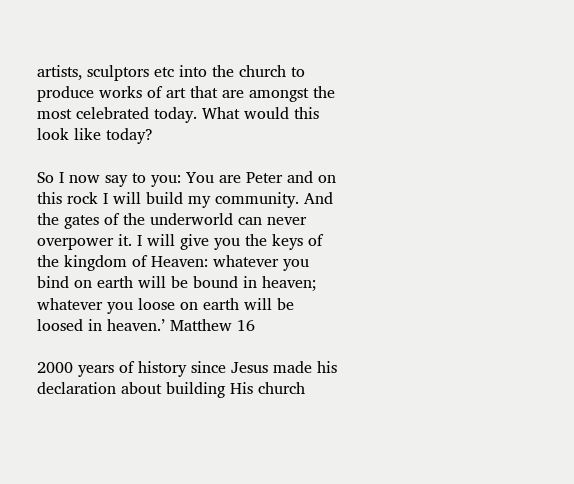artists, sculptors etc into the church to produce works of art that are amongst the most celebrated today. What would this look like today?

So I now say to you: You are Peter and on this rock I will build my community. And the gates of the underworld can never overpower it. I will give you the keys of the kingdom of Heaven: whatever you bind on earth will be bound in heaven; whatever you loose on earth will be loosed in heaven.’ Matthew 16

2000 years of history since Jesus made his declaration about building His church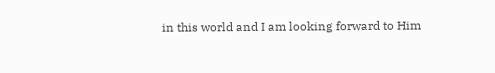in this world and I am looking forward to Him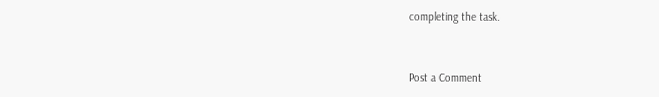completing the task.


Post a Comment